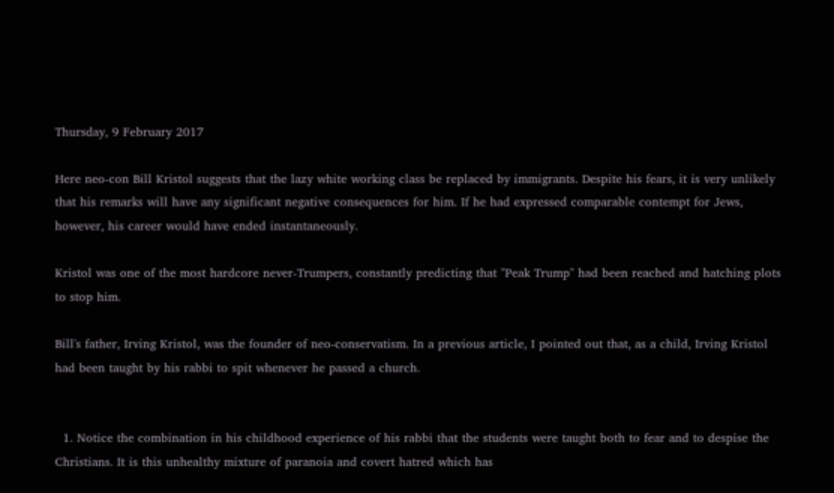Thursday, 9 February 2017

Here neo-con Bill Kristol suggests that the lazy white working class be replaced by immigrants. Despite his fears, it is very unlikely that his remarks will have any significant negative consequences for him. If he had expressed comparable contempt for Jews, however, his career would have ended instantaneously.

Kristol was one of the most hardcore never-Trumpers, constantly predicting that "Peak Trump" had been reached and hatching plots to stop him.

Bill's father, Irving Kristol, was the founder of neo-conservatism. In a previous article, I pointed out that, as a child, Irving Kristol had been taught by his rabbi to spit whenever he passed a church.


  1. Notice the combination in his childhood experience of his rabbi that the students were taught both to fear and to despise the Christians. It is this unhealthy mixture of paranoia and covert hatred which has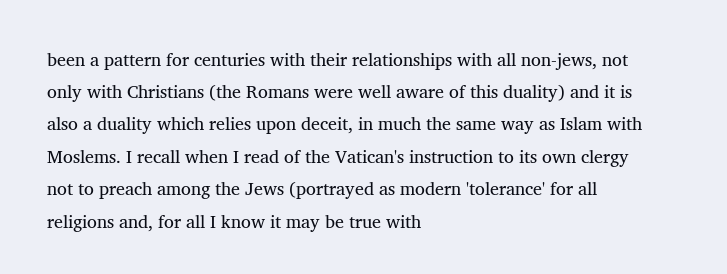been a pattern for centuries with their relationships with all non-jews, not only with Christians (the Romans were well aware of this duality) and it is also a duality which relies upon deceit, in much the same way as Islam with Moslems. I recall when I read of the Vatican's instruction to its own clergy not to preach among the Jews (portrayed as modern 'tolerance' for all religions and, for all I know it may be true with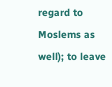regard to Moslems as well); to leave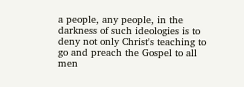a people, any people, in the darkness of such ideologies is to deny not only Christ's teaching to go and preach the Gospel to all men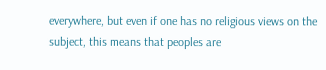everywhere, but even if one has no religious views on the subject, this means that peoples are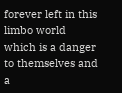forever left in this limbo world which is a danger to themselves and a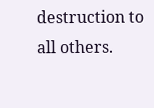destruction to all others.